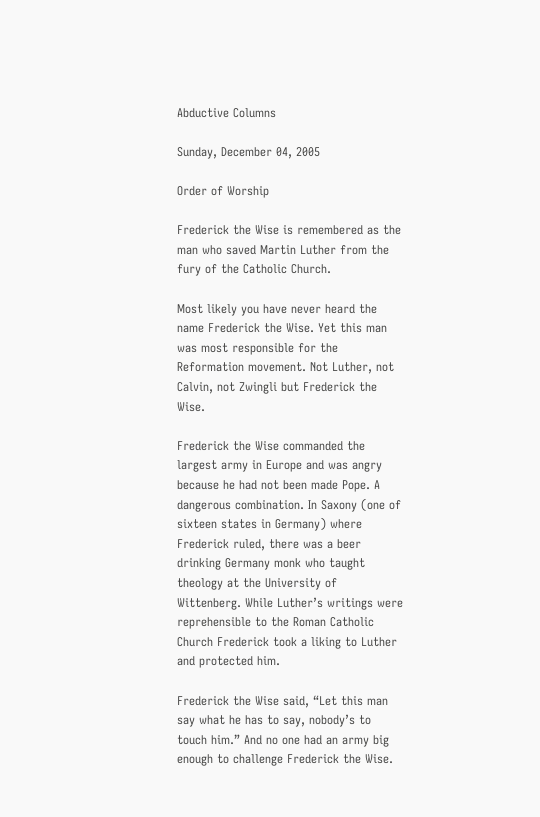Abductive Columns

Sunday, December 04, 2005

Order of Worship

Frederick the Wise is remembered as the man who saved Martin Luther from the fury of the Catholic Church.

Most likely you have never heard the name Frederick the Wise. Yet this man was most responsible for the Reformation movement. Not Luther, not Calvin, not Zwingli but Frederick the Wise.

Frederick the Wise commanded the largest army in Europe and was angry because he had not been made Pope. A dangerous combination. In Saxony (one of sixteen states in Germany) where Frederick ruled, there was a beer drinking Germany monk who taught theology at the University of Wittenberg. While Luther’s writings were reprehensible to the Roman Catholic Church Frederick took a liking to Luther and protected him.

Frederick the Wise said, “Let this man say what he has to say, nobody’s to touch him.” And no one had an army big enough to challenge Frederick the Wise.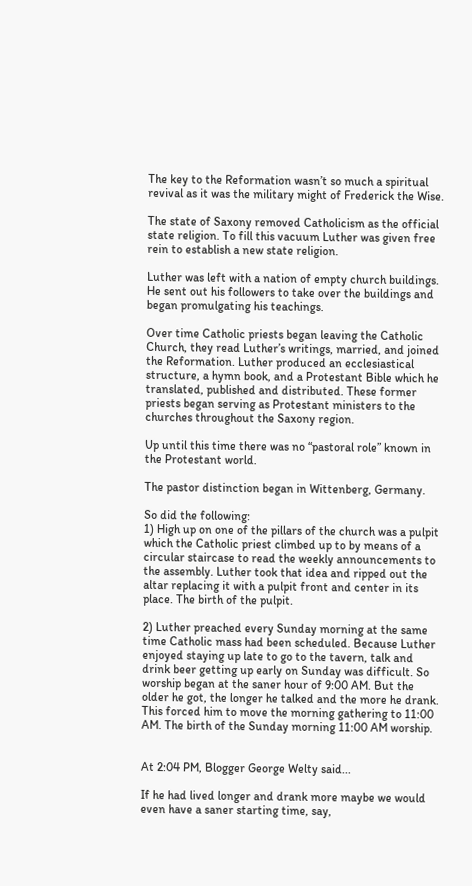The key to the Reformation wasn’t so much a spiritual revival as it was the military might of Frederick the Wise.

The state of Saxony removed Catholicism as the official state religion. To fill this vacuum Luther was given free rein to establish a new state religion.

Luther was left with a nation of empty church buildings. He sent out his followers to take over the buildings and began promulgating his teachings.

Over time Catholic priests began leaving the Catholic Church, they read Luther’s writings, married, and joined the Reformation. Luther produced an ecclesiastical structure, a hymn book, and a Protestant Bible which he translated, published and distributed. These former priests began serving as Protestant ministers to the churches throughout the Saxony region.

Up until this time there was no “pastoral role” known in the Protestant world.

The pastor distinction began in Wittenberg, Germany.

So did the following:
1) High up on one of the pillars of the church was a pulpit which the Catholic priest climbed up to by means of a circular staircase to read the weekly announcements to the assembly. Luther took that idea and ripped out the altar replacing it with a pulpit front and center in its place. The birth of the pulpit.

2) Luther preached every Sunday morning at the same time Catholic mass had been scheduled. Because Luther enjoyed staying up late to go to the tavern, talk and drink beer getting up early on Sunday was difficult. So worship began at the saner hour of 9:00 AM. But the older he got, the longer he talked and the more he drank. This forced him to move the morning gathering to 11:00 AM. The birth of the Sunday morning 11:00 AM worship.


At 2:04 PM, Blogger George Welty said...

If he had lived longer and drank more maybe we would even have a saner starting time, say,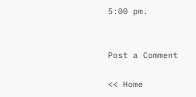5:00 pm.


Post a Comment

<< Home